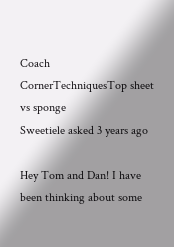Coach CornerTechniquesTop sheet vs sponge
Sweetiele asked 3 years ago

Hey Tom and Dan! I have been thinking about some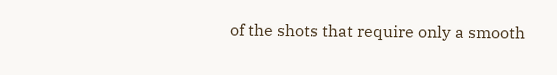of the shots that require only a smooth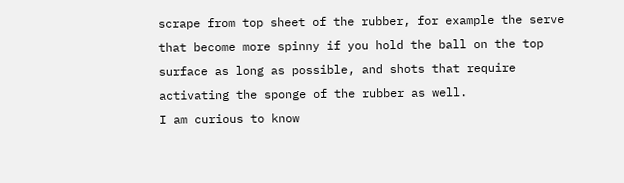scrape from top sheet of the rubber, for example the serve that become more spinny if you hold the ball on the top surface as long as possible, and shots that require activating the sponge of the rubber as well.
I am curious to know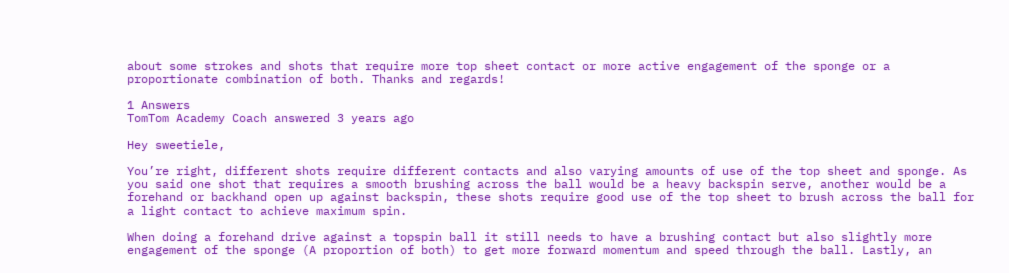about some strokes and shots that require more top sheet contact or more active engagement of the sponge or a proportionate combination of both. Thanks and regards!

1 Answers
TomTom Academy Coach answered 3 years ago

Hey sweetiele,

You’re right, different shots require different contacts and also varying amounts of use of the top sheet and sponge. As you said one shot that requires a smooth brushing across the ball would be a heavy backspin serve, another would be a forehand or backhand open up against backspin, these shots require good use of the top sheet to brush across the ball for a light contact to achieve maximum spin.

When doing a forehand drive against a topspin ball it still needs to have a brushing contact but also slightly more engagement of the sponge (A proportion of both) to get more forward momentum and speed through the ball. Lastly, an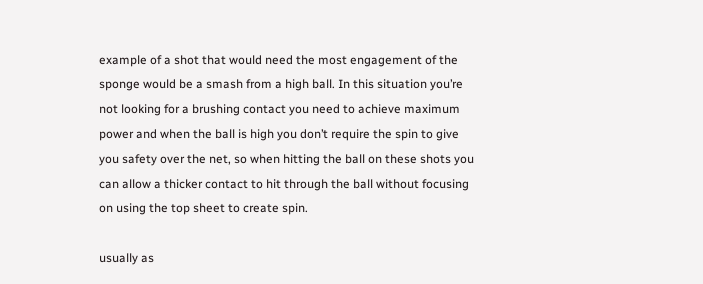example of a shot that would need the most engagement of the sponge would be a smash from a high ball. In this situation you’re not looking for a brushing contact you need to achieve maximum power and when the ball is high you don’t require the spin to give you safety over the net, so when hitting the ball on these shots you can allow a thicker contact to hit through the ball without focusing on using the top sheet to create spin.

usually as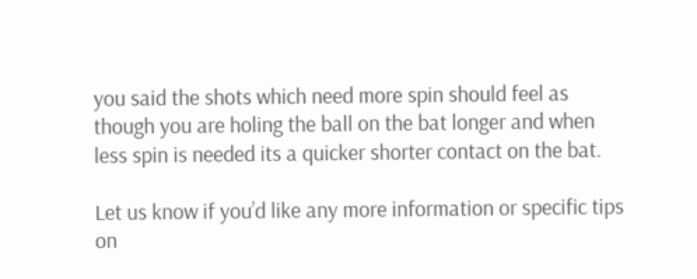you said the shots which need more spin should feel as though you are holing the ball on the bat longer and when less spin is needed its a quicker shorter contact on the bat.

Let us know if you’d like any more information or specific tips on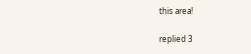this area!

replied 3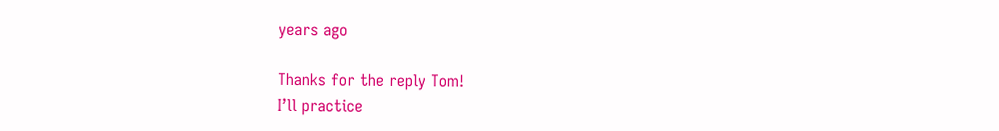years ago

Thanks for the reply Tom!
I’ll practice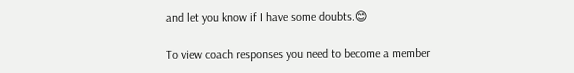and let you know if I have some doubts.😊

To view coach responses you need to become a member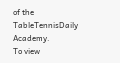of the TableTennisDaily Academy.
To view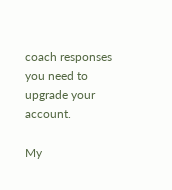coach responses you need to upgrade your account.

My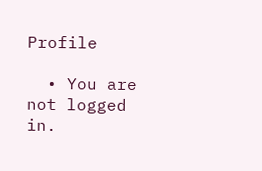Profile

  • You are not logged in.